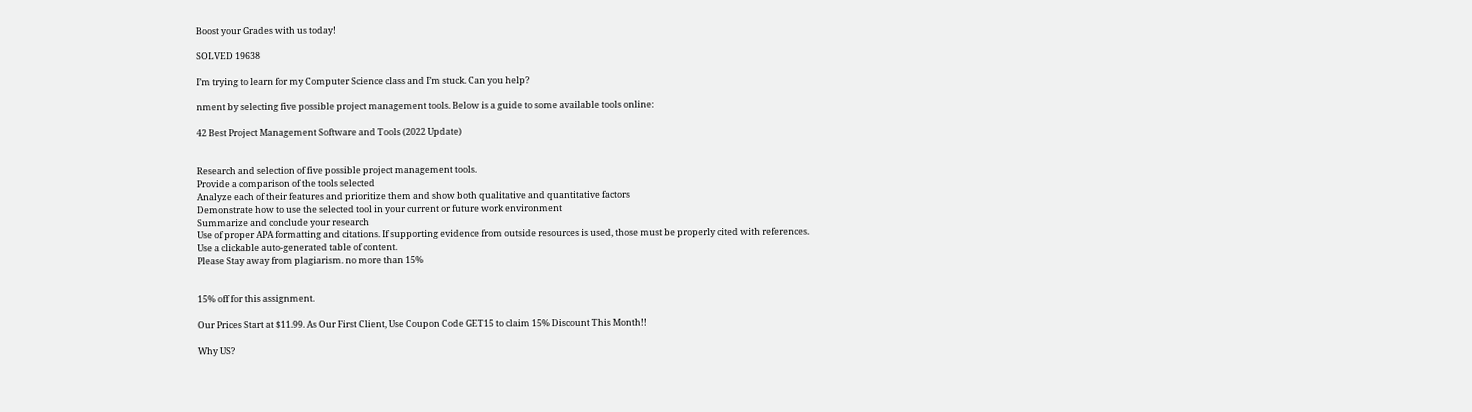Boost your Grades with us today!

SOLVED 19638

I’m trying to learn for my Computer Science class and I’m stuck. Can you help?

nment by selecting five possible project management tools. Below is a guide to some available tools online:

42 Best Project Management Software and Tools (2022 Update)


Research and selection of five possible project management tools.
Provide a comparison of the tools selected
Analyze each of their features and prioritize them and show both qualitative and quantitative factors
Demonstrate how to use the selected tool in your current or future work environment
Summarize and conclude your research
Use of proper APA formatting and citations. If supporting evidence from outside resources is used, those must be properly cited with references.
Use a clickable auto-generated table of content.
Please Stay away from plagiarism. no more than 15%


15% off for this assignment.

Our Prices Start at $11.99. As Our First Client, Use Coupon Code GET15 to claim 15% Discount This Month!!

Why US?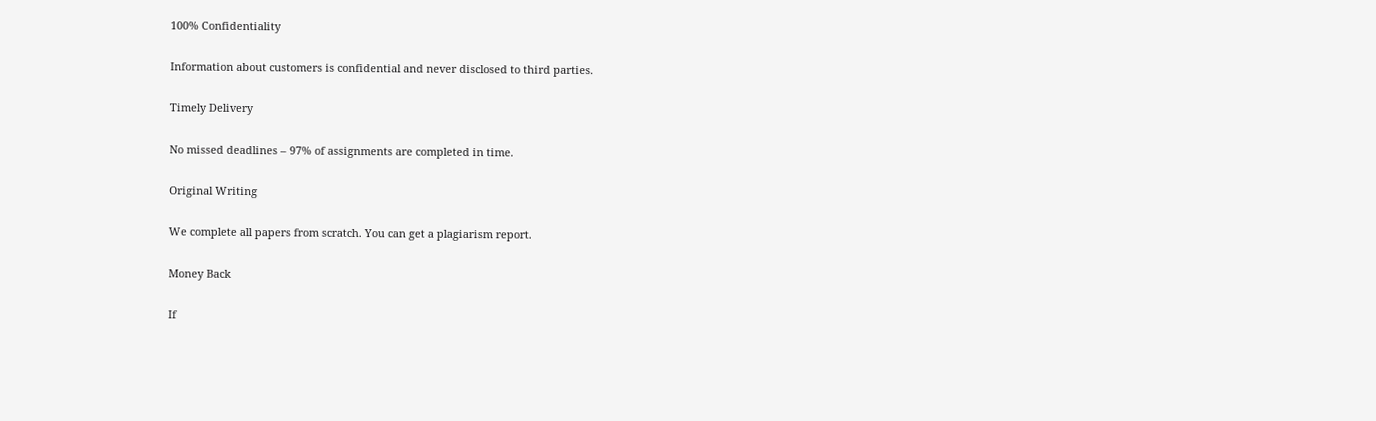100% Confidentiality

Information about customers is confidential and never disclosed to third parties.

Timely Delivery

No missed deadlines – 97% of assignments are completed in time.

Original Writing

We complete all papers from scratch. You can get a plagiarism report.

Money Back

If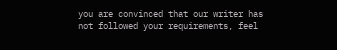you are convinced that our writer has not followed your requirements, feel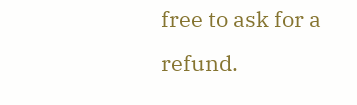free to ask for a refund.